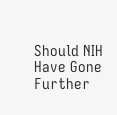Should NIH Have Gone Further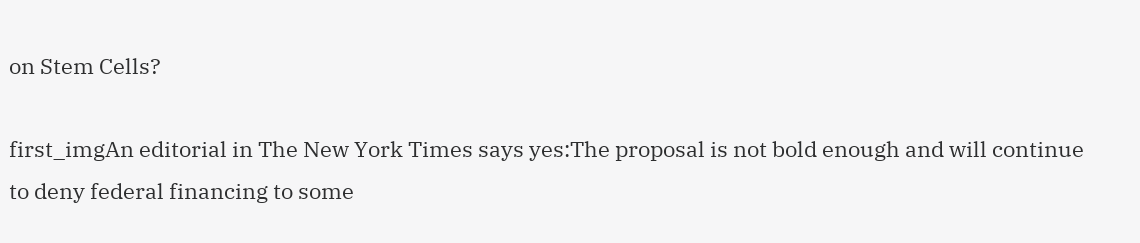on Stem Cells?

first_imgAn editorial in The New York Times says yes:The proposal is not bold enough and will continue to deny federal financing to some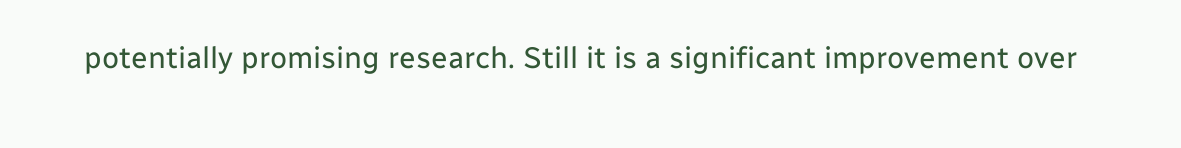potentially promising research. Still it is a significant improvement over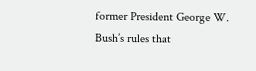former President George W. Bush’s rules that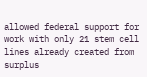allowed federal support for work with only 21 stem cell lines already created from surplus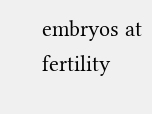embryos at fertility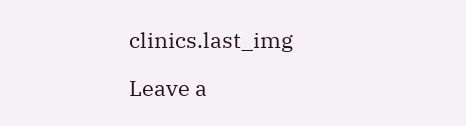clinics.last_img

Leave a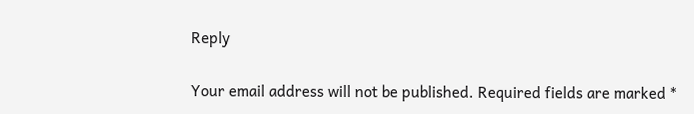Reply

Your email address will not be published. Required fields are marked *